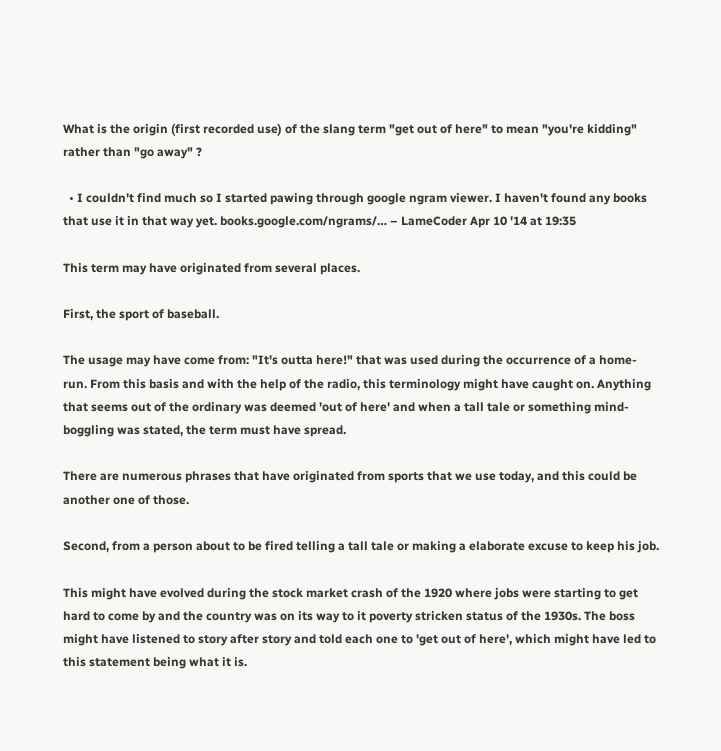What is the origin (first recorded use) of the slang term "get out of here" to mean "you're kidding" rather than "go away" ?

  • I couldn't find much so I started pawing through google ngram viewer. I haven't found any books that use it in that way yet. books.google.com/ngrams/… – LameCoder Apr 10 '14 at 19:35

This term may have originated from several places.

First, the sport of baseball.

The usage may have come from: "It's outta here!" that was used during the occurrence of a home-run. From this basis and with the help of the radio, this terminology might have caught on. Anything that seems out of the ordinary was deemed 'out of here' and when a tall tale or something mind-boggling was stated, the term must have spread.

There are numerous phrases that have originated from sports that we use today, and this could be another one of those.

Second, from a person about to be fired telling a tall tale or making a elaborate excuse to keep his job.

This might have evolved during the stock market crash of the 1920 where jobs were starting to get hard to come by and the country was on its way to it poverty stricken status of the 1930s. The boss might have listened to story after story and told each one to 'get out of here', which might have led to this statement being what it is.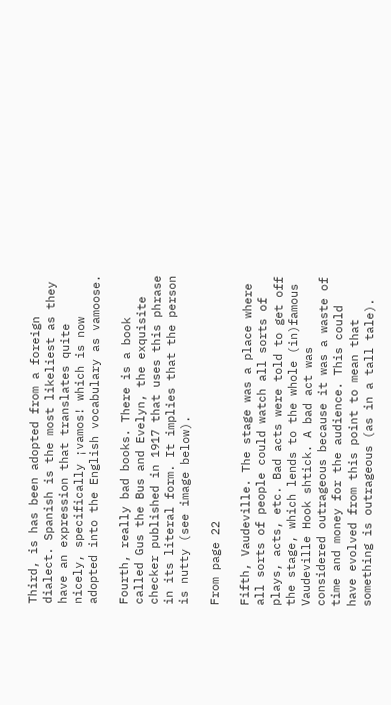Third, is has been adopted from a foreign dialect. Spanish is the most likeliest as they have an expression that translates quite nicely, specifically ¡vamos! which is now adopted into the English vocabulary as vamoose.

Fourth, really bad books. There is a book called Gus the Bus and Evelyn, the exquisite checker published in 1917 that uses this phrase in its literal form. It implies that the person is nutty (see image below).

From page 22

Fifth, Vaudeville. The stage was a place where all sorts of people could watch all sorts of plays, acts, etc. Bad acts were told to get off the stage, which lends to the whole (in)famous Vaudeville Hook shtick. A bad act was considered outrageous because it was a waste of time and money for the audience. This could have evolved from this point to mean that something is outrageous (as in a tall tale).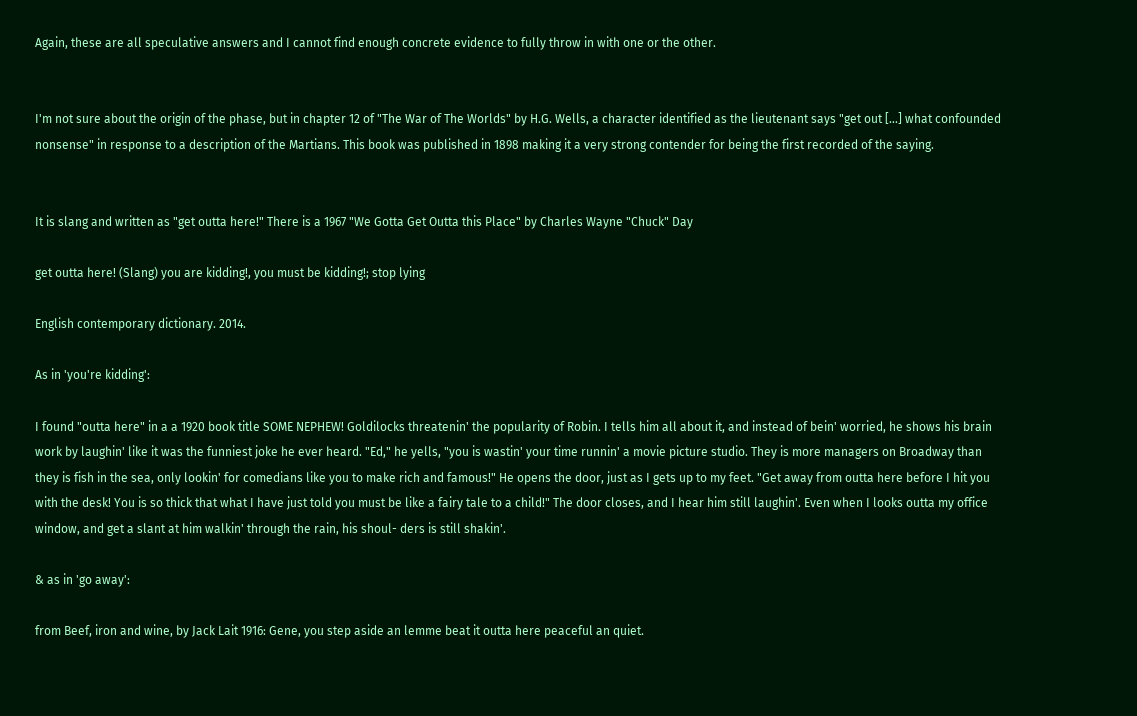Again, these are all speculative answers and I cannot find enough concrete evidence to fully throw in with one or the other.


I'm not sure about the origin of the phase, but in chapter 12 of "The War of The Worlds" by H.G. Wells, a character identified as the lieutenant says "get out [...] what confounded nonsense" in response to a description of the Martians. This book was published in 1898 making it a very strong contender for being the first recorded of the saying.


It is slang and written as "get outta here!" There is a 1967 "We Gotta Get Outta this Place" by Charles Wayne "Chuck" Day

get outta here! (Slang) you are kidding!, you must be kidding!; stop lying

English contemporary dictionary. 2014.

As in 'you're kidding':

I found "outta here" in a a 1920 book title SOME NEPHEW! Goldilocks threatenin' the popularity of Robin. I tells him all about it, and instead of bein' worried, he shows his brain work by laughin' like it was the funniest joke he ever heard. "Ed," he yells, "you is wastin' your time runnin' a movie picture studio. They is more managers on Broadway than they is fish in the sea, only lookin' for comedians like you to make rich and famous!" He opens the door, just as I gets up to my feet. "Get away from outta here before I hit you with the desk! You is so thick that what I have just told you must be like a fairy tale to a child!" The door closes, and I hear him still laughin'. Even when I looks outta my office window, and get a slant at him walkin' through the rain, his shoul- ders is still shakin'.

& as in 'go away':

from Beef, iron and wine, by Jack Lait 1916: Gene, you step aside an lemme beat it outta here peaceful an quiet.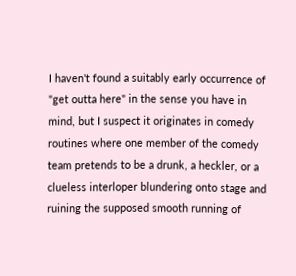I haven't found a suitably early occurrence of "get outta here" in the sense you have in mind, but I suspect it originates in comedy routines where one member of the comedy team pretends to be a drunk, a heckler, or a clueless interloper blundering onto stage and ruining the supposed smooth running of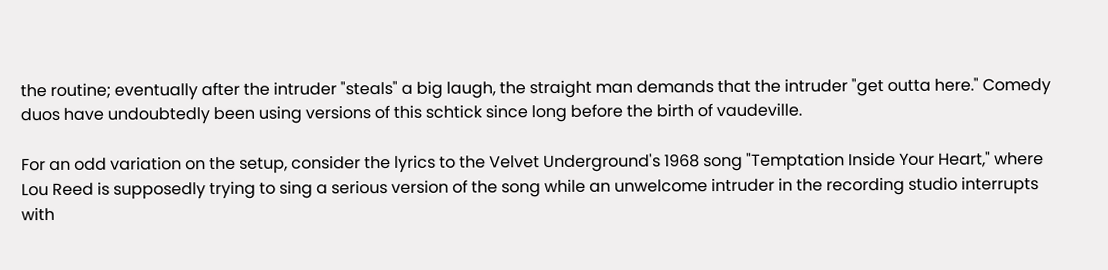the routine; eventually after the intruder "steals" a big laugh, the straight man demands that the intruder "get outta here." Comedy duos have undoubtedly been using versions of this schtick since long before the birth of vaudeville.

For an odd variation on the setup, consider the lyrics to the Velvet Underground's 1968 song "Temptation Inside Your Heart," where Lou Reed is supposedly trying to sing a serious version of the song while an unwelcome intruder in the recording studio interrupts with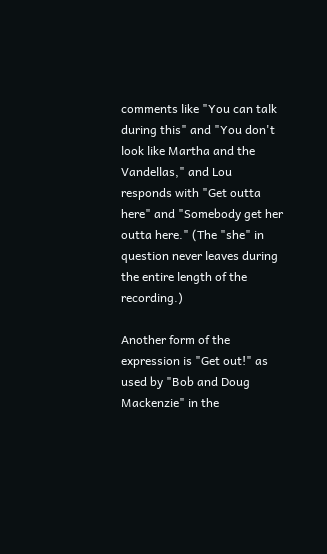comments like "You can talk during this" and "You don't look like Martha and the Vandellas," and Lou responds with "Get outta here" and "Somebody get her outta here." (The "she" in question never leaves during the entire length of the recording.)

Another form of the expression is "Get out!" as used by "Bob and Doug Mackenzie" in the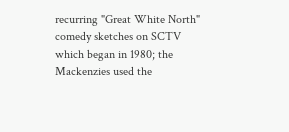recurring "Great White North" comedy sketches on SCTV which began in 1980; the Mackenzies used the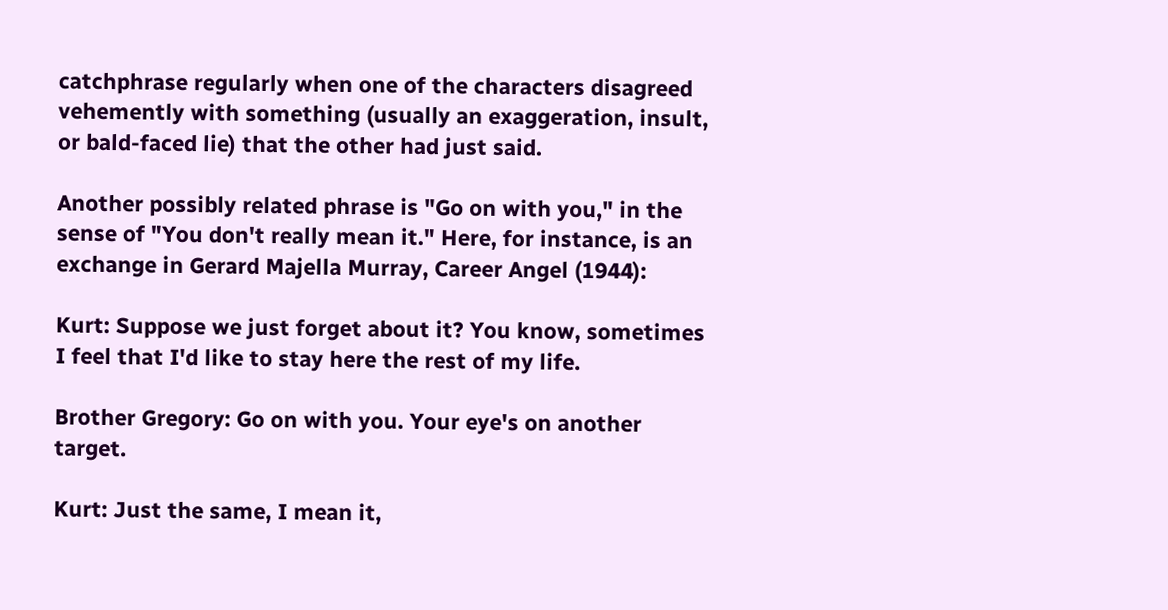catchphrase regularly when one of the characters disagreed vehemently with something (usually an exaggeration, insult, or bald-faced lie) that the other had just said.

Another possibly related phrase is "Go on with you," in the sense of "You don't really mean it." Here, for instance, is an exchange in Gerard Majella Murray, Career Angel (1944):

Kurt: Suppose we just forget about it? You know, sometimes I feel that I'd like to stay here the rest of my life.

Brother Gregory: Go on with you. Your eye's on another target.

Kurt: Just the same, I mean it,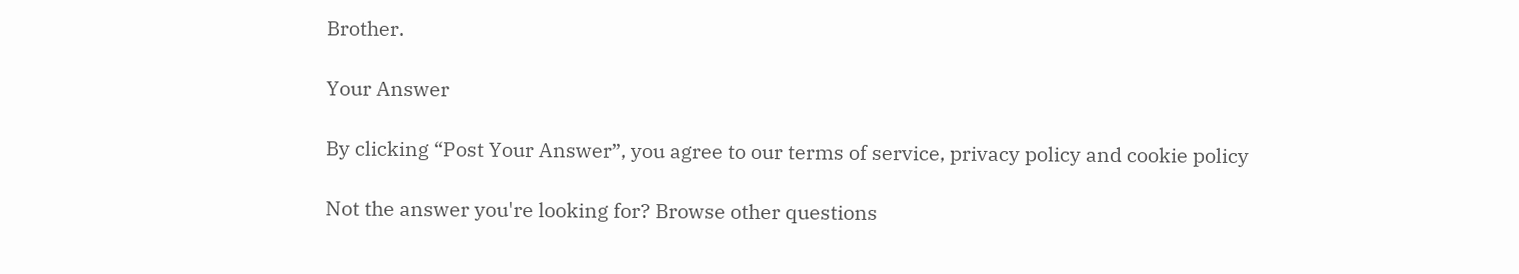Brother.

Your Answer

By clicking “Post Your Answer”, you agree to our terms of service, privacy policy and cookie policy

Not the answer you're looking for? Browse other questions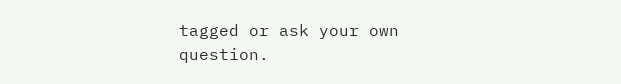tagged or ask your own question.